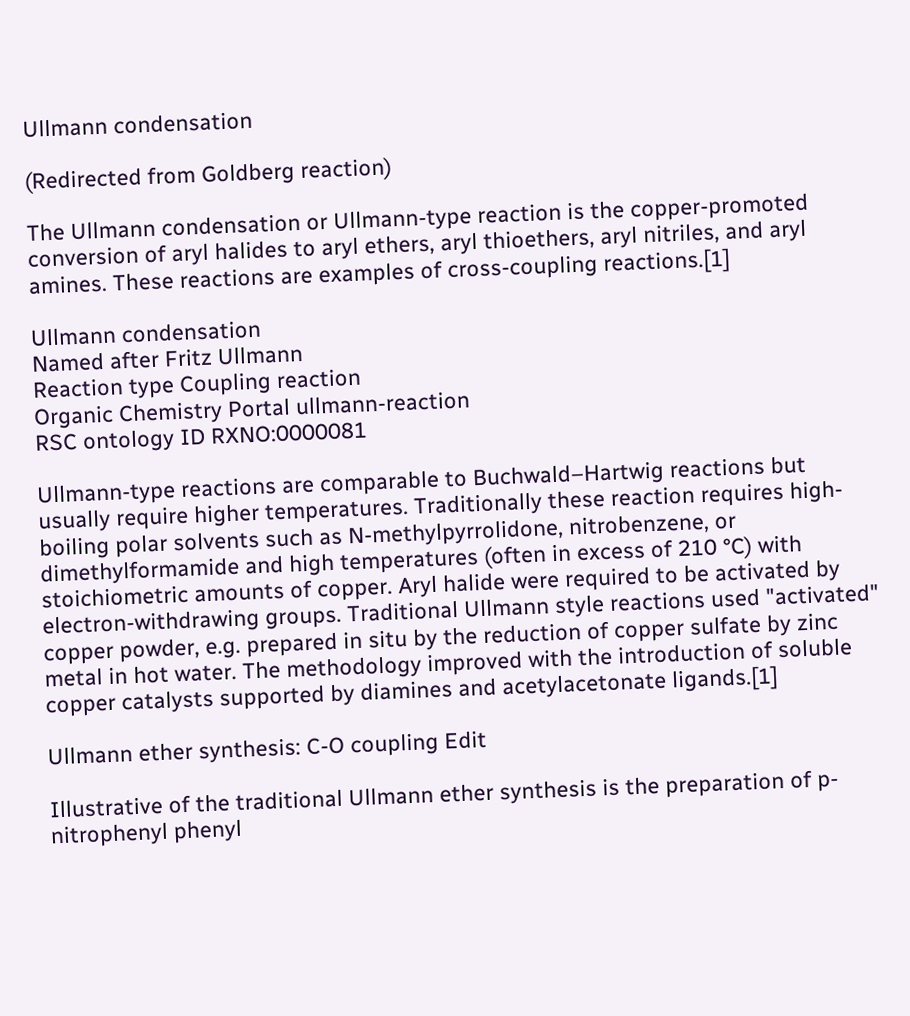Ullmann condensation

(Redirected from Goldberg reaction)

The Ullmann condensation or Ullmann-type reaction is the copper-promoted conversion of aryl halides to aryl ethers, aryl thioethers, aryl nitriles, and aryl amines. These reactions are examples of cross-coupling reactions.[1]

Ullmann condensation
Named after Fritz Ullmann
Reaction type Coupling reaction
Organic Chemistry Portal ullmann-reaction
RSC ontology ID RXNO:0000081

Ullmann-type reactions are comparable to Buchwald–Hartwig reactions but usually require higher temperatures. Traditionally these reaction requires high-boiling polar solvents such as N-methylpyrrolidone, nitrobenzene, or dimethylformamide and high temperatures (often in excess of 210 °C) with stoichiometric amounts of copper. Aryl halide were required to be activated by electron-withdrawing groups. Traditional Ullmann style reactions used "activated" copper powder, e.g. prepared in situ by the reduction of copper sulfate by zinc metal in hot water. The methodology improved with the introduction of soluble copper catalysts supported by diamines and acetylacetonate ligands.[1]

Ullmann ether synthesis: C-O coupling Edit

Illustrative of the traditional Ullmann ether synthesis is the preparation of p-nitrophenyl phenyl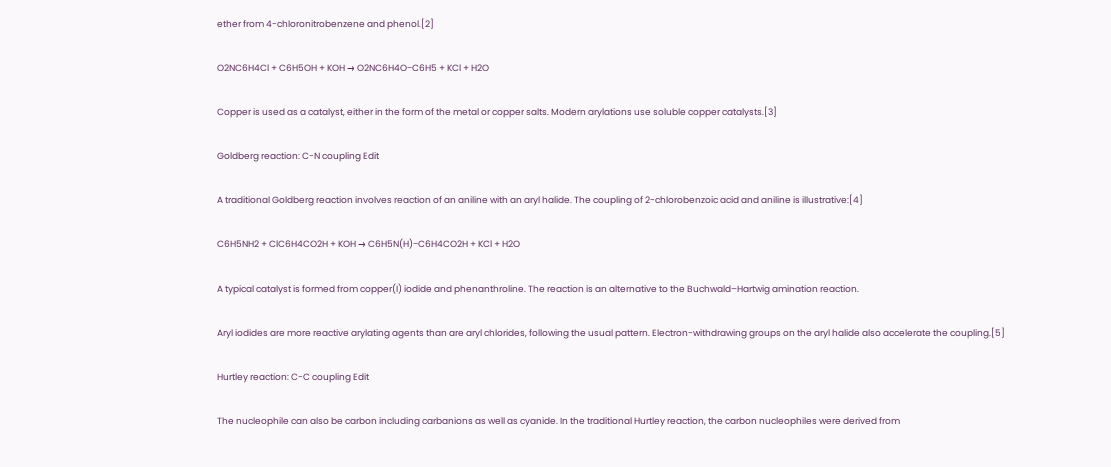ether from 4-chloronitrobenzene and phenol.[2]

O2NC6H4Cl + C6H5OH + KOH → O2NC6H4O−C6H5 + KCl + H2O

Copper is used as a catalyst, either in the form of the metal or copper salts. Modern arylations use soluble copper catalysts.[3]

Goldberg reaction: C-N coupling Edit

A traditional Goldberg reaction involves reaction of an aniline with an aryl halide. The coupling of 2-chlorobenzoic acid and aniline is illustrative:[4]

C6H5NH2 + ClC6H4CO2H + KOH → C6H5N(H)−C6H4CO2H + KCl + H2O

A typical catalyst is formed from copper(I) iodide and phenanthroline. The reaction is an alternative to the Buchwald–Hartwig amination reaction.

Aryl iodides are more reactive arylating agents than are aryl chlorides, following the usual pattern. Electron-withdrawing groups on the aryl halide also accelerate the coupling.[5]

Hurtley reaction: C-C coupling Edit

The nucleophile can also be carbon including carbanions as well as cyanide. In the traditional Hurtley reaction, the carbon nucleophiles were derived from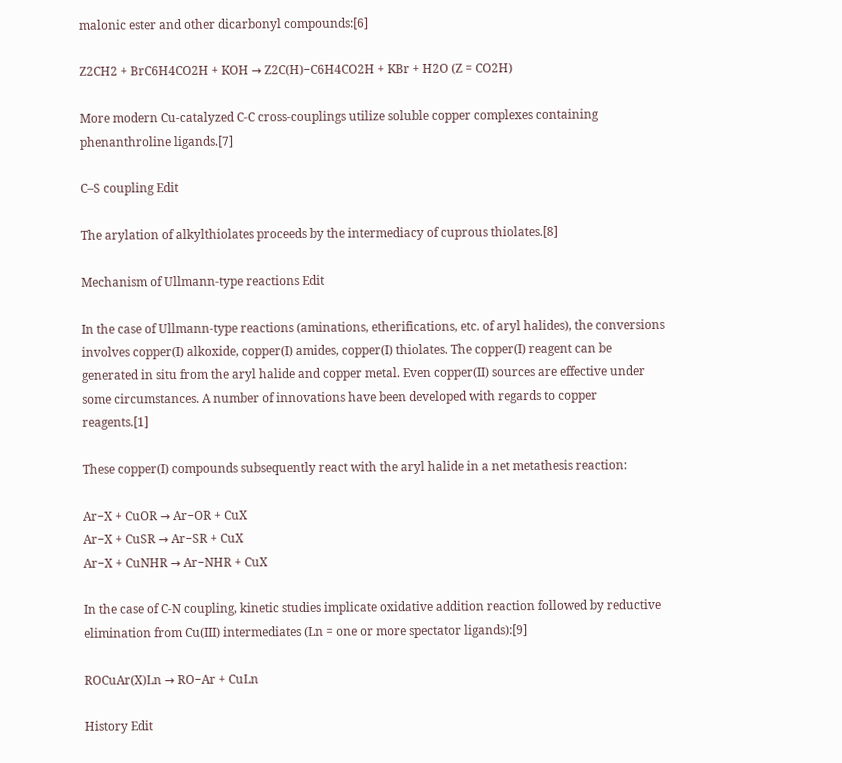malonic ester and other dicarbonyl compounds:[6]

Z2CH2 + BrC6H4CO2H + KOH → Z2C(H)−C6H4CO2H + KBr + H2O (Z = CO2H)

More modern Cu-catalyzed C-C cross-couplings utilize soluble copper complexes containing phenanthroline ligands.[7]

C–S coupling Edit

The arylation of alkylthiolates proceeds by the intermediacy of cuprous thiolates.[8]

Mechanism of Ullmann-type reactions Edit

In the case of Ullmann-type reactions (aminations, etherifications, etc. of aryl halides), the conversions involves copper(I) alkoxide, copper(I) amides, copper(I) thiolates. The copper(I) reagent can be generated in situ from the aryl halide and copper metal. Even copper(II) sources are effective under some circumstances. A number of innovations have been developed with regards to copper reagents.[1]

These copper(I) compounds subsequently react with the aryl halide in a net metathesis reaction:

Ar−X + CuOR → Ar−OR + CuX
Ar−X + CuSR → Ar−SR + CuX
Ar−X + CuNHR → Ar−NHR + CuX

In the case of C-N coupling, kinetic studies implicate oxidative addition reaction followed by reductive elimination from Cu(III) intermediates (Ln = one or more spectator ligands):[9]

ROCuAr(X)Ln → RO−Ar + CuLn

History Edit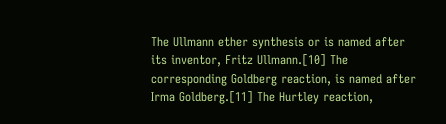The Ullmann ether synthesis or is named after its inventor, Fritz Ullmann.[10] The corresponding Goldberg reaction, is named after Irma Goldberg.[11] The Hurtley reaction,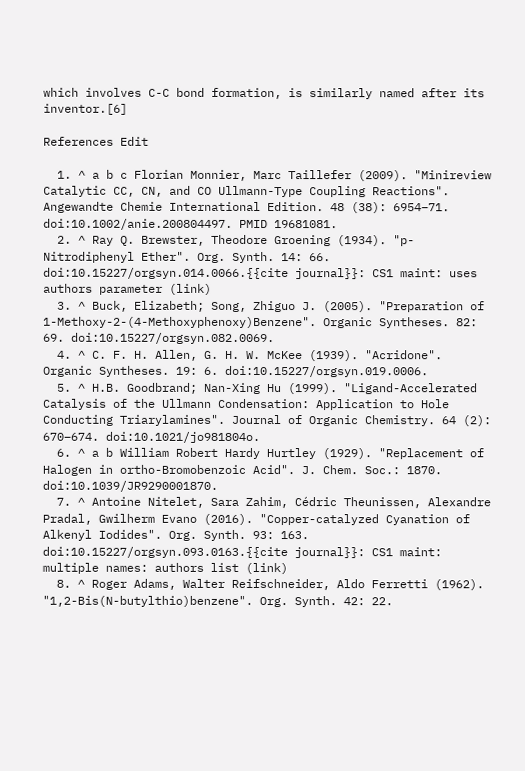which involves C-C bond formation, is similarly named after its inventor.[6]

References Edit

  1. ^ a b c Florian Monnier, Marc Taillefer (2009). "Minireview Catalytic CC, CN, and CO Ullmann-Type Coupling Reactions". Angewandte Chemie International Edition. 48 (38): 6954–71. doi:10.1002/anie.200804497. PMID 19681081.
  2. ^ Ray Q. Brewster, Theodore Groening (1934). "p-Nitrodiphenyl Ether". Org. Synth. 14: 66. doi:10.15227/orgsyn.014.0066.{{cite journal}}: CS1 maint: uses authors parameter (link)
  3. ^ Buck, Elizabeth; Song, Zhiguo J. (2005). "Preparation of 1-Methoxy-2-(4-Methoxyphenoxy)Benzene". Organic Syntheses. 82: 69. doi:10.15227/orgsyn.082.0069.
  4. ^ C. F. H. Allen, G. H. W. McKee (1939). "Acridone". Organic Syntheses. 19: 6. doi:10.15227/orgsyn.019.0006.
  5. ^ H.B. Goodbrand; Nan-Xing Hu (1999). "Ligand-Accelerated Catalysis of the Ullmann Condensation: Application to Hole Conducting Triarylamines". Journal of Organic Chemistry. 64 (2): 670–674. doi:10.1021/jo981804o.
  6. ^ a b William Robert Hardy Hurtley (1929). "Replacement of Halogen in ortho-Bromobenzoic Acid". J. Chem. Soc.: 1870. doi:10.1039/JR9290001870.
  7. ^ Antoine Nitelet, Sara Zahim, Cédric Theunissen, Alexandre Pradal, Gwilherm Evano (2016). "Copper-catalyzed Cyanation of Alkenyl Iodides". Org. Synth. 93: 163. doi:10.15227/orgsyn.093.0163.{{cite journal}}: CS1 maint: multiple names: authors list (link)
  8. ^ Roger Adams, Walter Reifschneider, Aldo Ferretti (1962). "1,2-Bis(N-butylthio)benzene". Org. Synth. 42: 22.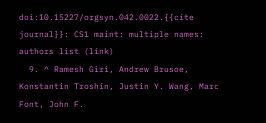doi:10.15227/orgsyn.042.0022.{{cite journal}}: CS1 maint: multiple names: authors list (link)
  9. ^ Ramesh Giri, Andrew Brusoe, Konstantin Troshin, Justin Y. Wang, Marc Font, John F.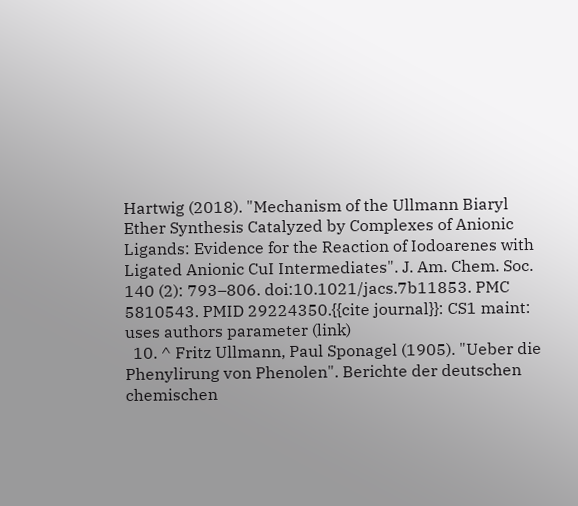Hartwig (2018). "Mechanism of the Ullmann Biaryl Ether Synthesis Catalyzed by Complexes of Anionic Ligands: Evidence for the Reaction of Iodoarenes with Ligated Anionic CuI Intermediates". J. Am. Chem. Soc. 140 (2): 793–806. doi:10.1021/jacs.7b11853. PMC 5810543. PMID 29224350.{{cite journal}}: CS1 maint: uses authors parameter (link)
  10. ^ Fritz Ullmann, Paul Sponagel (1905). "Ueber die Phenylirung von Phenolen". Berichte der deutschen chemischen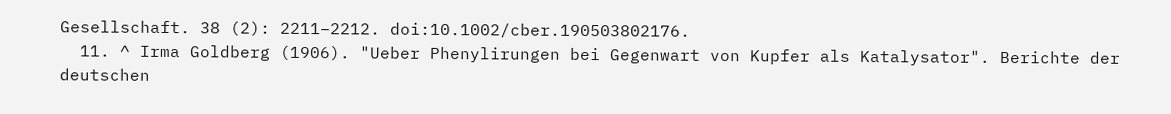Gesellschaft. 38 (2): 2211–2212. doi:10.1002/cber.190503802176.
  11. ^ Irma Goldberg (1906). "Ueber Phenylirungen bei Gegenwart von Kupfer als Katalysator". Berichte der deutschen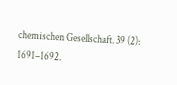chemischen Gesellschaft. 39 (2): 1691–1692.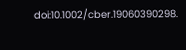doi:10.1002/cber.19060390298.